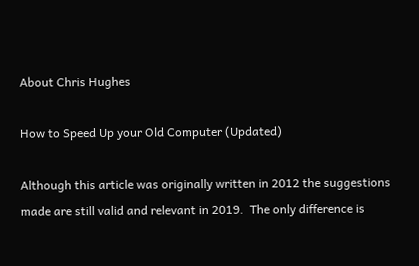About Chris Hughes

How to Speed Up your Old Computer (Updated)

Although this article was originally written in 2012 the suggestions made are still valid and relevant in 2019.  The only difference is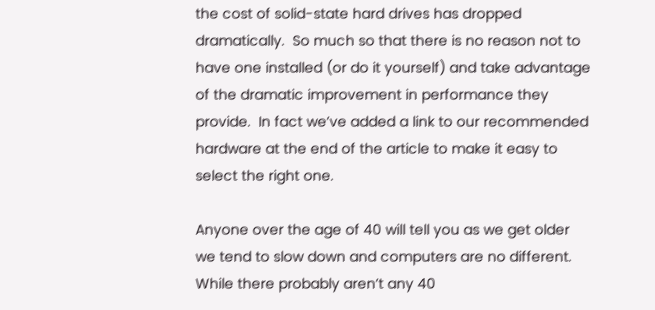the cost of solid-state hard drives has dropped dramatically.  So much so that there is no reason not to have one installed (or do it yourself) and take advantage of the dramatic improvement in performance they provide.  In fact we’ve added a link to our recommended hardware at the end of the article to make it easy to select the right one.

Anyone over the age of 40 will tell you as we get older we tend to slow down and computers are no different. While there probably aren’t any 40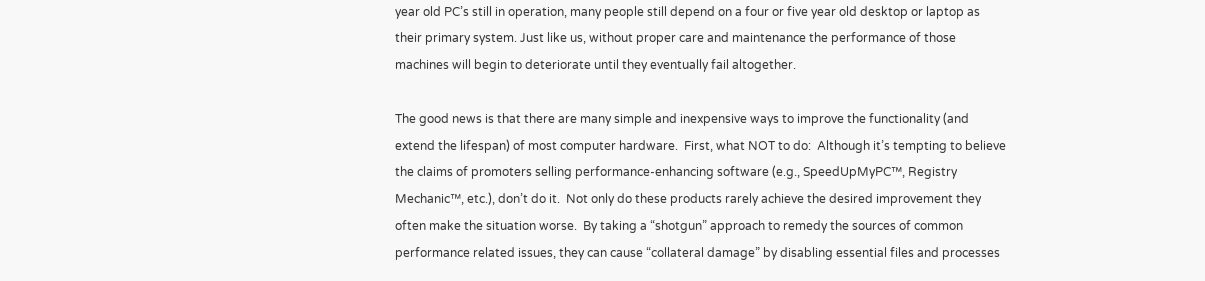year old PC’s still in operation, many people still depend on a four or five year old desktop or laptop as their primary system. Just like us, without proper care and maintenance the performance of those machines will begin to deteriorate until they eventually fail altogether.

The good news is that there are many simple and inexpensive ways to improve the functionality (and extend the lifespan) of most computer hardware.  First, what NOT to do:  Although it’s tempting to believe the claims of promoters selling performance-enhancing software (e.g., SpeedUpMyPC™, Registry Mechanic™, etc.), don’t do it.  Not only do these products rarely achieve the desired improvement they often make the situation worse.  By taking a “shotgun” approach to remedy the sources of common performance related issues, they can cause “collateral damage” by disabling essential files and processes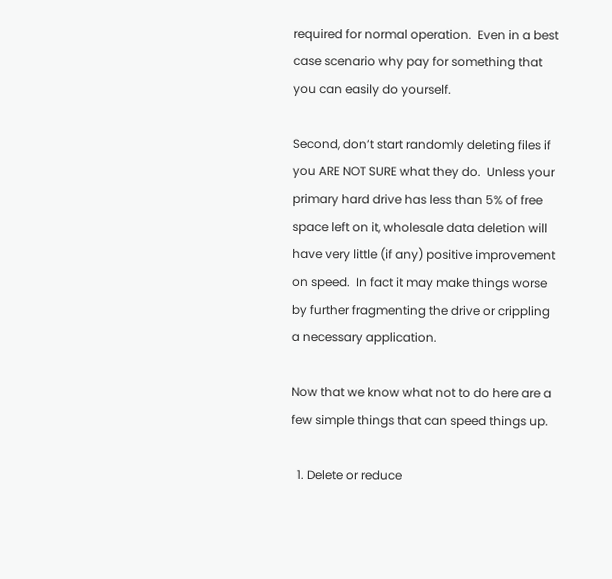required for normal operation.  Even in a best case scenario why pay for something that you can easily do yourself.

Second, don’t start randomly deleting files if you ARE NOT SURE what they do.  Unless your primary hard drive has less than 5% of free space left on it, wholesale data deletion will have very little (if any) positive improvement on speed.  In fact it may make things worse by further fragmenting the drive or crippling a necessary application.

Now that we know what not to do here are a few simple things that can speed things up.

  1. Delete or reduce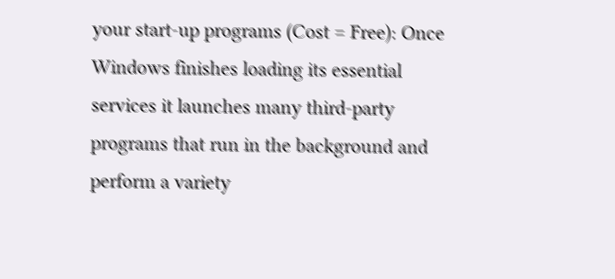your start-up programs (Cost = Free): Once Windows finishes loading its essential services it launches many third-party programs that run in the background and perform a variety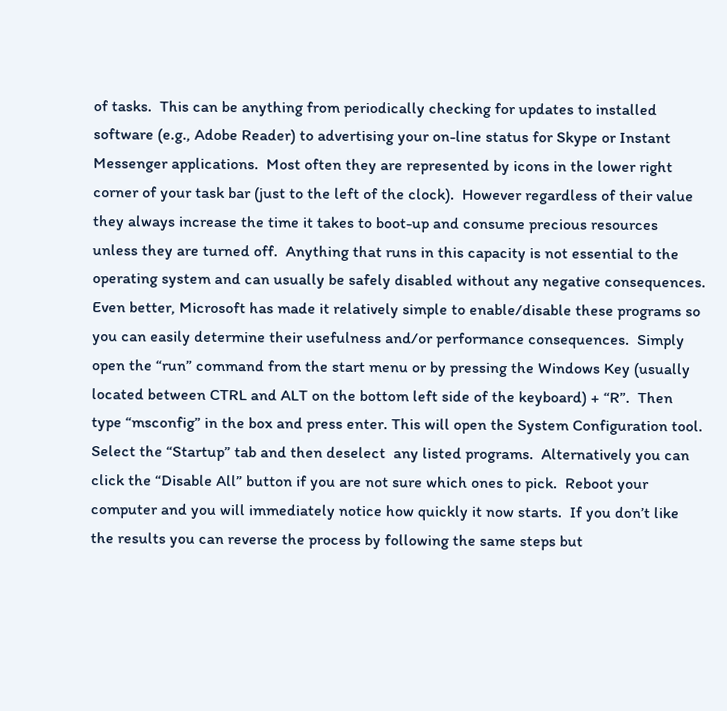of tasks.  This can be anything from periodically checking for updates to installed software (e.g., Adobe Reader) to advertising your on-line status for Skype or Instant Messenger applications.  Most often they are represented by icons in the lower right corner of your task bar (just to the left of the clock).  However regardless of their value they always increase the time it takes to boot-up and consume precious resources unless they are turned off.  Anything that runs in this capacity is not essential to the operating system and can usually be safely disabled without any negative consequences.  Even better, Microsoft has made it relatively simple to enable/disable these programs so you can easily determine their usefulness and/or performance consequences.  Simply open the “run” command from the start menu or by pressing the Windows Key (usually located between CTRL and ALT on the bottom left side of the keyboard) + “R”.  Then type “msconfig” in the box and press enter. This will open the System Configuration tool.  Select the “Startup” tab and then deselect  any listed programs.  Alternatively you can click the “Disable All” button if you are not sure which ones to pick.  Reboot your computer and you will immediately notice how quickly it now starts.  If you don’t like the results you can reverse the process by following the same steps but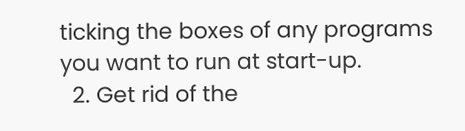ticking the boxes of any programs you want to run at start-up.
  2. Get rid of the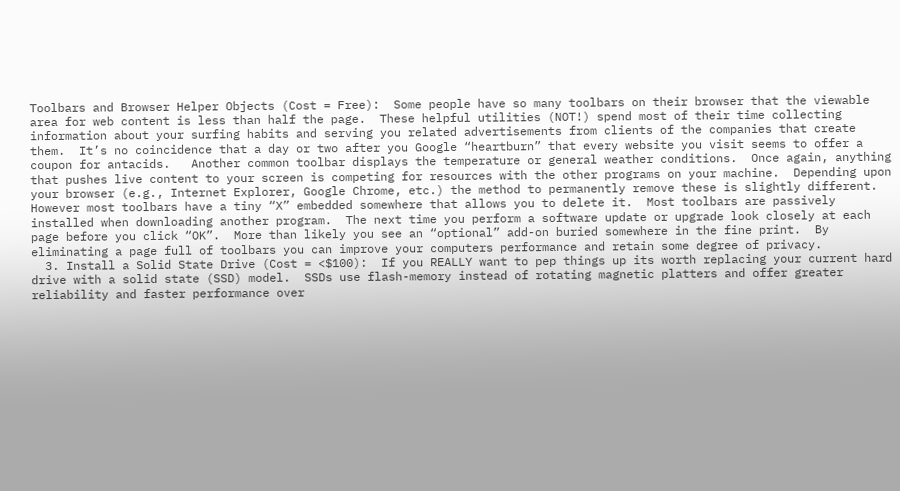Toolbars and Browser Helper Objects (Cost = Free):  Some people have so many toolbars on their browser that the viewable area for web content is less than half the page.  These helpful utilities (NOT!) spend most of their time collecting information about your surfing habits and serving you related advertisements from clients of the companies that create them.  It’s no coincidence that a day or two after you Google “heartburn” that every website you visit seems to offer a coupon for antacids.   Another common toolbar displays the temperature or general weather conditions.  Once again, anything that pushes live content to your screen is competing for resources with the other programs on your machine.  Depending upon your browser (e.g., Internet Explorer, Google Chrome, etc.) the method to permanently remove these is slightly different.  However most toolbars have a tiny “X” embedded somewhere that allows you to delete it.  Most toolbars are passively installed when downloading another program.  The next time you perform a software update or upgrade look closely at each page before you click “OK”.  More than likely you see an “optional” add-on buried somewhere in the fine print.  By eliminating a page full of toolbars you can improve your computers performance and retain some degree of privacy.
  3. Install a Solid State Drive (Cost = <$100):  If you REALLY want to pep things up its worth replacing your current hard drive with a solid state (SSD) model.  SSDs use flash-memory instead of rotating magnetic platters and offer greater reliability and faster performance over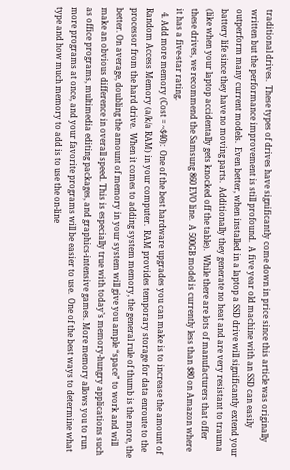traditional drives.  These types of drives have significantly come down in price since this article was originally written but the performance improvement is still profound.  A five year old machine with an SSD can easily outperform many current models.  Even better, when installed in a laptop a SSD drive will significantly extend your battery life since they have no moving parts.  Additionally they generate no heat and are very resistant to trauma (like when your laptop accidentally gets knocked off the table).  While there are lots of manufacturers that offer these drives, we recommend the Samsung 860 EVO line.  A 500GB model is currently less than $80 on Amazon where it has a five-star rating.
  4. Add more memory (Cost = ~$40):  One of the best hardware upgrades you can make is to increase the amount of Random Access Memory (a/k/a RAM) in your computer.  RAM provides temporary storage for data enroute to the processor from the hard drive.  When it comes to adding system memory, the general rule of thumb is the more, the better. On average, doubling the amount of memory in your system will give you ample “space” to work and will make an obvious difference in overall speed. This is especially true with today’s memory-hungry applications such as office programs, multimedia editing packages, and graphics-intensive games. More memory allows you to run more programs at once, and your favorite programs will be easier to use.  One of the best ways to determine what type and how much memory to add is to use the on-line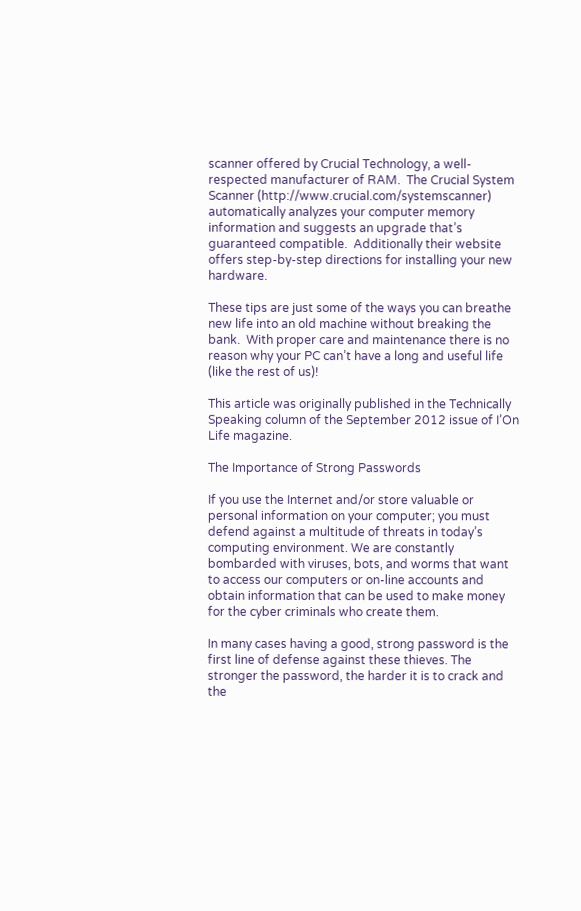scanner offered by Crucial Technology, a well-respected manufacturer of RAM.  The Crucial System Scanner (http://www.crucial.com/systemscanner)  automatically analyzes your computer memory information and suggests an upgrade that’s guaranteed compatible.  Additionally their website offers step-by-step directions for installing your new hardware.

These tips are just some of the ways you can breathe new life into an old machine without breaking the bank.  With proper care and maintenance there is no reason why your PC can’t have a long and useful life (like the rest of us)!

This article was originally published in the Technically Speaking column of the September 2012 issue of I’On Life magazine.

The Importance of Strong Passwords

If you use the Internet and/or store valuable or personal information on your computer; you must defend against a multitude of threats in today’s computing environment. We are constantly bombarded with viruses, bots, and worms that want to access our computers or on-line accounts and obtain information that can be used to make money for the cyber criminals who create them.

In many cases having a good, strong password is the first line of defense against these thieves. The stronger the password, the harder it is to crack and the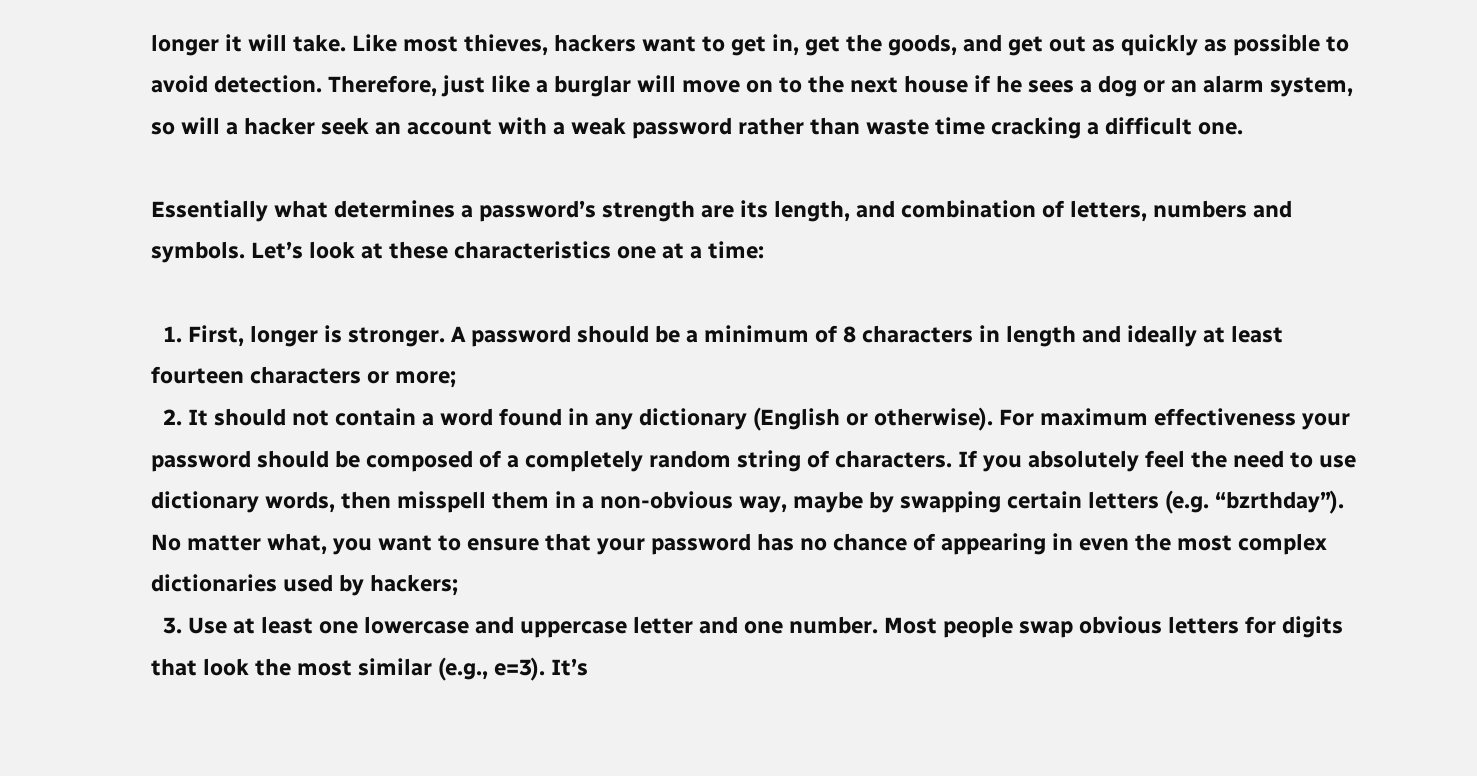longer it will take. Like most thieves, hackers want to get in, get the goods, and get out as quickly as possible to avoid detection. Therefore, just like a burglar will move on to the next house if he sees a dog or an alarm system, so will a hacker seek an account with a weak password rather than waste time cracking a difficult one.

Essentially what determines a password’s strength are its length, and combination of letters, numbers and symbols. Let’s look at these characteristics one at a time:

  1. First, longer is stronger. A password should be a minimum of 8 characters in length and ideally at least fourteen characters or more;
  2. It should not contain a word found in any dictionary (English or otherwise). For maximum effectiveness your password should be composed of a completely random string of characters. If you absolutely feel the need to use dictionary words, then misspell them in a non-obvious way, maybe by swapping certain letters (e.g. “bzrthday”). No matter what, you want to ensure that your password has no chance of appearing in even the most complex dictionaries used by hackers;
  3. Use at least one lowercase and uppercase letter and one number. Most people swap obvious letters for digits that look the most similar (e.g., e=3). It’s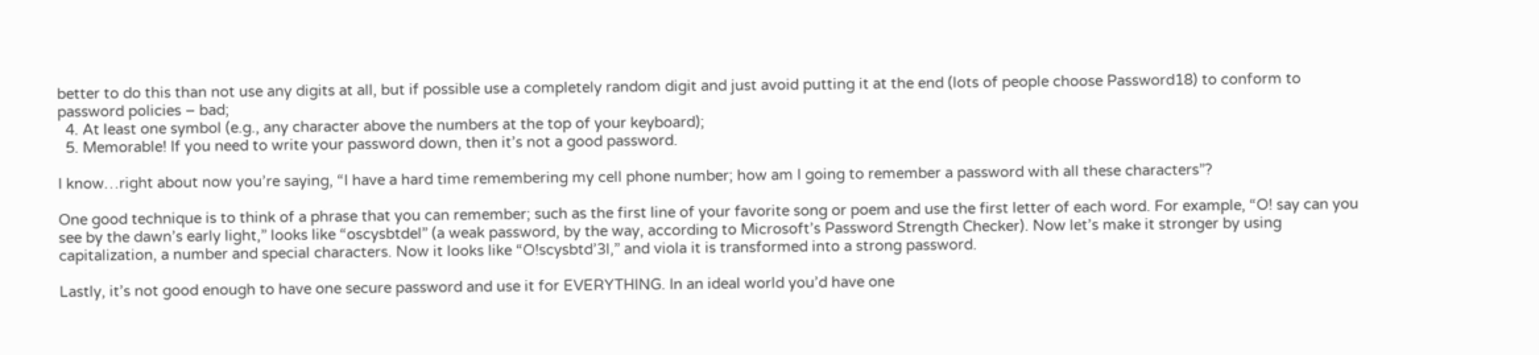better to do this than not use any digits at all, but if possible use a completely random digit and just avoid putting it at the end (lots of people choose Password18) to conform to password policies – bad;
  4. At least one symbol (e.g., any character above the numbers at the top of your keyboard);
  5. Memorable! If you need to write your password down, then it’s not a good password.

I know…right about now you’re saying, “I have a hard time remembering my cell phone number; how am I going to remember a password with all these characters”?

One good technique is to think of a phrase that you can remember; such as the first line of your favorite song or poem and use the first letter of each word. For example, “O! say can you see by the dawn’s early light,” looks like “oscysbtdel” (a weak password, by the way, according to Microsoft’s Password Strength Checker). Now let’s make it stronger by using capitalization, a number and special characters. Now it looks like “O!scysbtd’3l,” and viola it is transformed into a strong password.

Lastly, it’s not good enough to have one secure password and use it for EVERYTHING. In an ideal world you’d have one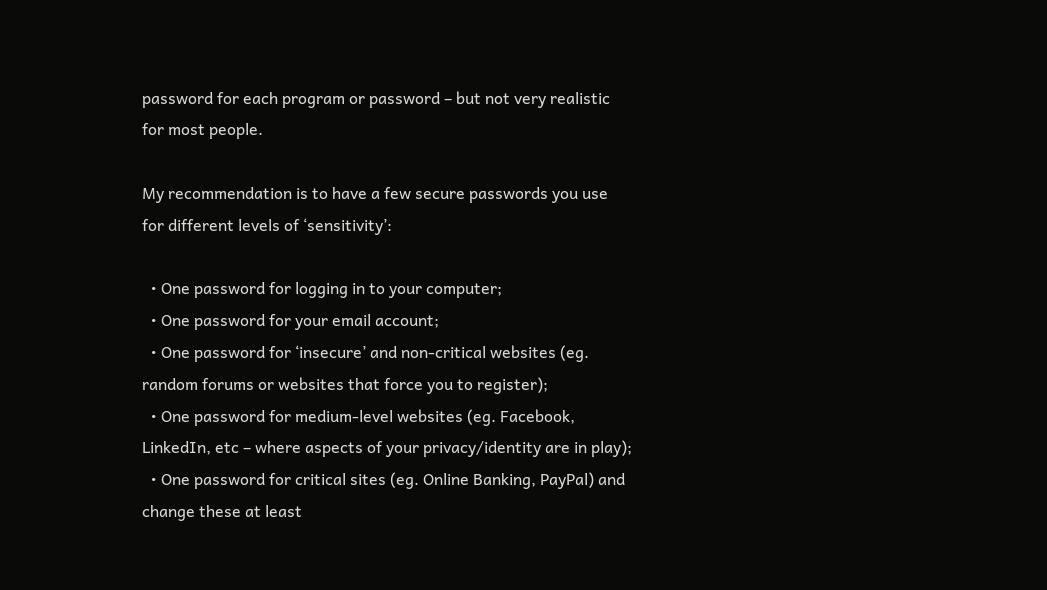password for each program or password – but not very realistic for most people.

My recommendation is to have a few secure passwords you use for different levels of ‘sensitivity’:

  • One password for logging in to your computer;
  • One password for your email account;
  • One password for ‘insecure’ and non-critical websites (eg. random forums or websites that force you to register);
  • One password for medium-level websites (eg. Facebook, LinkedIn, etc – where aspects of your privacy/identity are in play);
  • One password for critical sites (eg. Online Banking, PayPal) and change these at least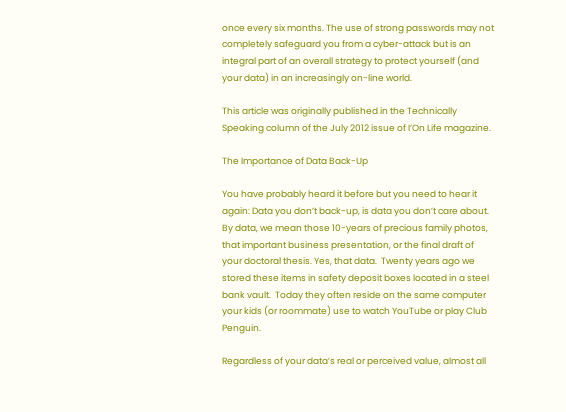once every six months. The use of strong passwords may not completely safeguard you from a cyber-attack but is an integral part of an overall strategy to protect yourself (and your data) in an increasingly on-line world.

This article was originally published in the Technically Speaking column of the July 2012 issue of I’On Life magazine.

The Importance of Data Back-Up

You have probably heard it before but you need to hear it again: Data you don’t back-up, is data you don’t care about.  By data, we mean those 10-years of precious family photos, that important business presentation, or the final draft of your doctoral thesis. Yes, that data.  Twenty years ago we stored these items in safety deposit boxes located in a steel bank vault.  Today they often reside on the same computer your kids (or roommate) use to watch YouTube or play Club Penguin.

Regardless of your data’s real or perceived value, almost all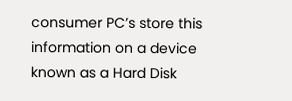consumer PC’s store this information on a device known as a Hard Disk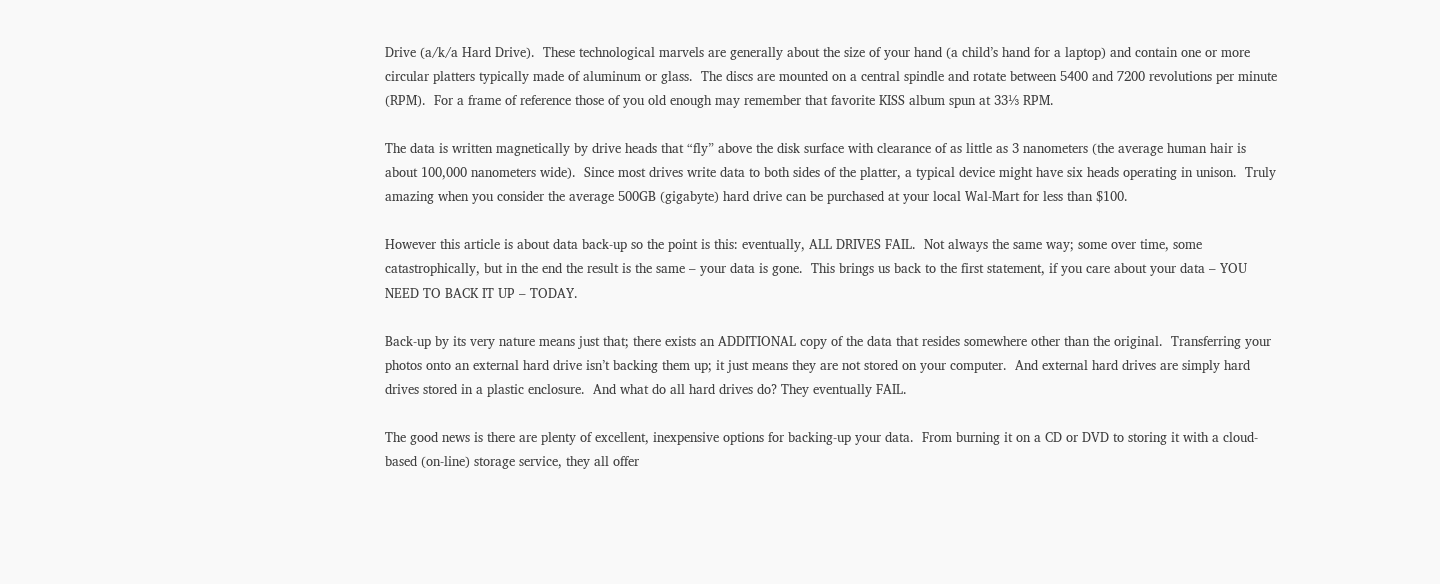Drive (a/k/a Hard Drive).  These technological marvels are generally about the size of your hand (a child’s hand for a laptop) and contain one or more circular platters typically made of aluminum or glass.  The discs are mounted on a central spindle and rotate between 5400 and 7200 revolutions per minute (RPM).  For a frame of reference those of you old enough may remember that favorite KISS album spun at 33⅓ RPM.

The data is written magnetically by drive heads that “fly” above the disk surface with clearance of as little as 3 nanometers (the average human hair is about 100,000 nanometers wide).  Since most drives write data to both sides of the platter, a typical device might have six heads operating in unison.  Truly amazing when you consider the average 500GB (gigabyte) hard drive can be purchased at your local Wal-Mart for less than $100.

However this article is about data back-up so the point is this: eventually, ALL DRIVES FAIL.  Not always the same way; some over time, some catastrophically, but in the end the result is the same – your data is gone.  This brings us back to the first statement, if you care about your data – YOU NEED TO BACK IT UP – TODAY.

Back-up by its very nature means just that; there exists an ADDITIONAL copy of the data that resides somewhere other than the original.  Transferring your photos onto an external hard drive isn’t backing them up; it just means they are not stored on your computer.  And external hard drives are simply hard drives stored in a plastic enclosure.  And what do all hard drives do? They eventually FAIL.

The good news is there are plenty of excellent, inexpensive options for backing-up your data.  From burning it on a CD or DVD to storing it with a cloud-based (on-line) storage service, they all offer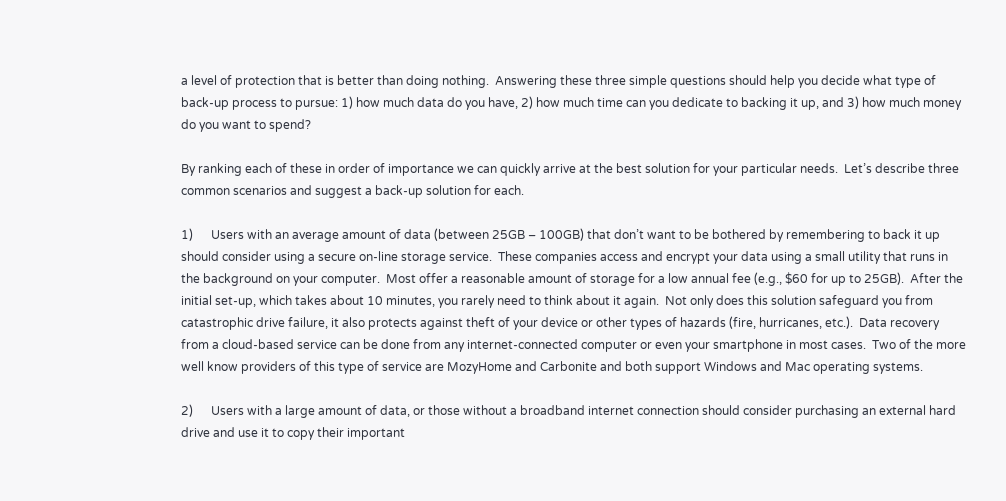a level of protection that is better than doing nothing.  Answering these three simple questions should help you decide what type of back-up process to pursue: 1) how much data do you have, 2) how much time can you dedicate to backing it up, and 3) how much money do you want to spend?

By ranking each of these in order of importance we can quickly arrive at the best solution for your particular needs.  Let’s describe three common scenarios and suggest a back-up solution for each.

1)      Users with an average amount of data (between 25GB – 100GB) that don’t want to be bothered by remembering to back it up should consider using a secure on-line storage service.  These companies access and encrypt your data using a small utility that runs in the background on your computer.  Most offer a reasonable amount of storage for a low annual fee (e.g., $60 for up to 25GB).  After the initial set-up, which takes about 10 minutes, you rarely need to think about it again.  Not only does this solution safeguard you from catastrophic drive failure, it also protects against theft of your device or other types of hazards (fire, hurricanes, etc.).  Data recovery from a cloud-based service can be done from any internet-connected computer or even your smartphone in most cases.  Two of the more well know providers of this type of service are MozyHome and Carbonite and both support Windows and Mac operating systems.

2)      Users with a large amount of data, or those without a broadband internet connection should consider purchasing an external hard drive and use it to copy their important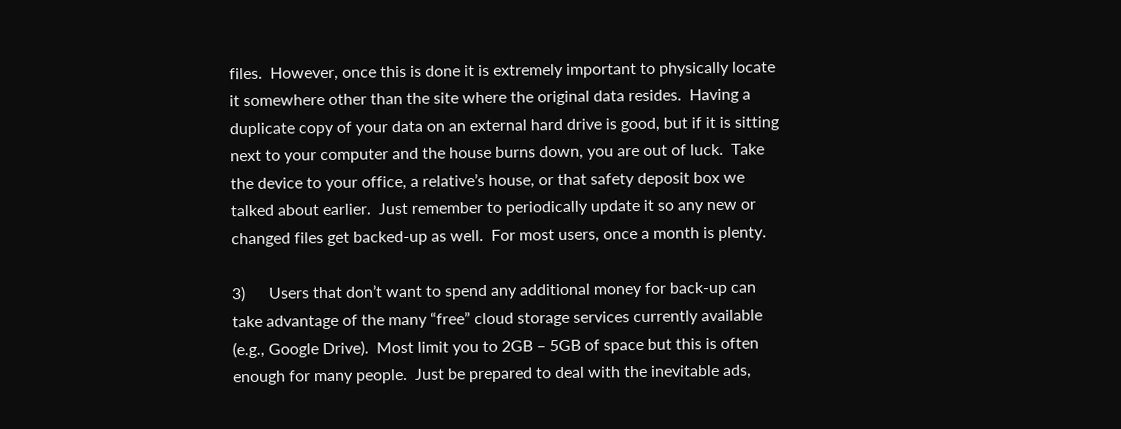files.  However, once this is done it is extremely important to physically locate it somewhere other than the site where the original data resides.  Having a duplicate copy of your data on an external hard drive is good, but if it is sitting next to your computer and the house burns down, you are out of luck.  Take the device to your office, a relative’s house, or that safety deposit box we talked about earlier.  Just remember to periodically update it so any new or changed files get backed-up as well.  For most users, once a month is plenty.

3)      Users that don’t want to spend any additional money for back-up can take advantage of the many “free” cloud storage services currently available (e.g., Google Drive).  Most limit you to 2GB – 5GB of space but this is often enough for many people.  Just be prepared to deal with the inevitable ads,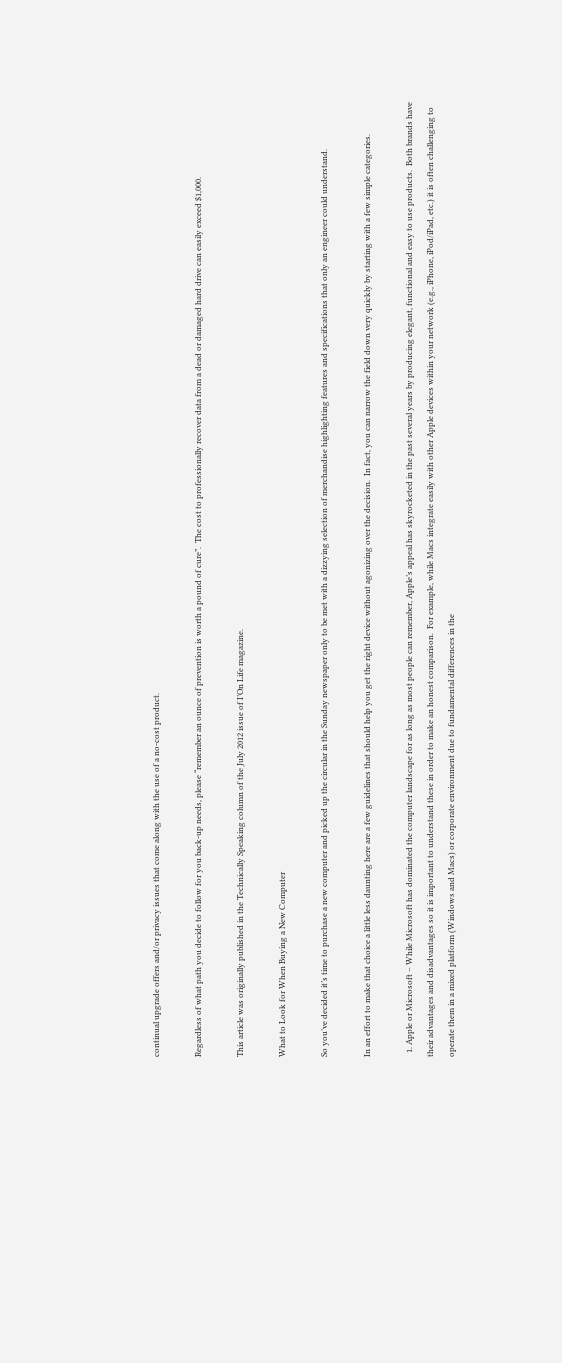continual upgrade offers and/or privacy issues that come along with the use of a no-cost product.

Regardless of what path you decide to follow for you back-up needs, please “remember an ounce of prevention is worth a pound of cure”.  The cost to professionally recover data from a dead or damaged hard drive can easily exceed $1,000.

This article was originally published in the Technically Speaking column of the July 2012 issue of I’On Life magazine.

What to Look for When Buying a New Computer

So you’ve decided it’s time to purchase a new computer and picked up the circular in the Sunday newspaper only to be met with a dizzying selection of merchandise highlighting features and specifications that only an engineer could understand.

In an effort to make that choice a little less daunting here are a few guidelines that should help you get the right device without agonizing over the decision.  In fact, you can narrow the field down very quickly by starting with a few simple categories.

  1. Apple or Microsoft – While Microsoft has dominated the computer landscape for as long as most people can remember, Apple’s appeal has skyrocketed in the past several years by producing elegant, functional and easy to use products.  Both brands have their advantages and disadvantages so it is important to understand these in order to make an honest comparison.  For example, while Macs integrate easily with other Apple devices within your network (e.g., iPhone, iPod/iPad, etc.) it is often challenging to operate them in a mixed platform (Windows and Macs) or corporate environment due to fundamental differences in the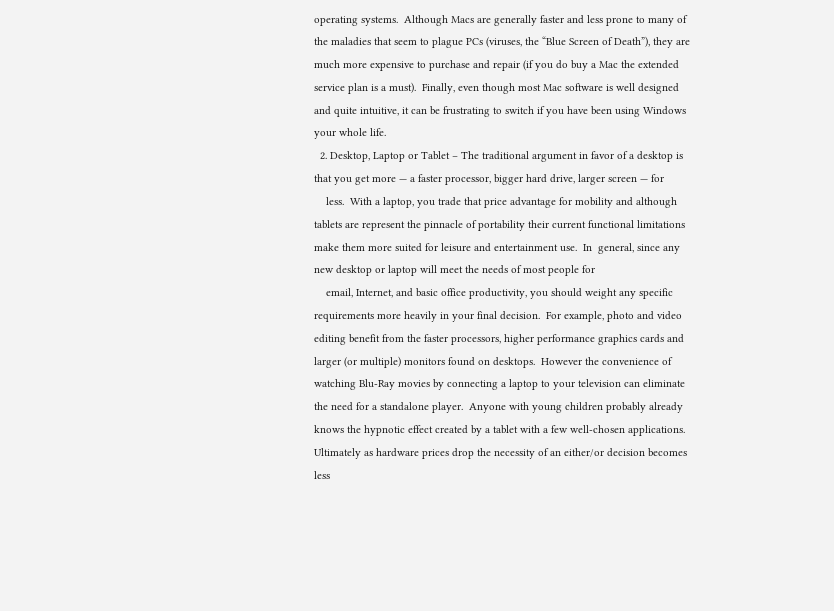operating systems.  Although Macs are generally faster and less prone to many of the maladies that seem to plague PCs (viruses, the “Blue Screen of Death”), they are much more expensive to purchase and repair (if you do buy a Mac the extended service plan is a must).  Finally, even though most Mac software is well designed and quite intuitive, it can be frustrating to switch if you have been using Windows your whole life.
  2. Desktop, Laptop or Tablet – The traditional argument in favor of a desktop is that you get more — a faster processor, bigger hard drive, larger screen — for
    less.  With a laptop, you trade that price advantage for mobility and although tablets are represent the pinnacle of portability their current functional limitations make them more suited for leisure and entertainment use.  In  general, since any new desktop or laptop will meet the needs of most people for
    email, Internet, and basic office productivity, you should weight any specific  requirements more heavily in your final decision.  For example, photo and video editing benefit from the faster processors, higher performance graphics cards and larger (or multiple) monitors found on desktops.  However the convenience of watching Blu-Ray movies by connecting a laptop to your television can eliminate the need for a standalone player.  Anyone with young children probably already knows the hypnotic effect created by a tablet with a few well-chosen applications.  Ultimately as hardware prices drop the necessity of an either/or decision becomes less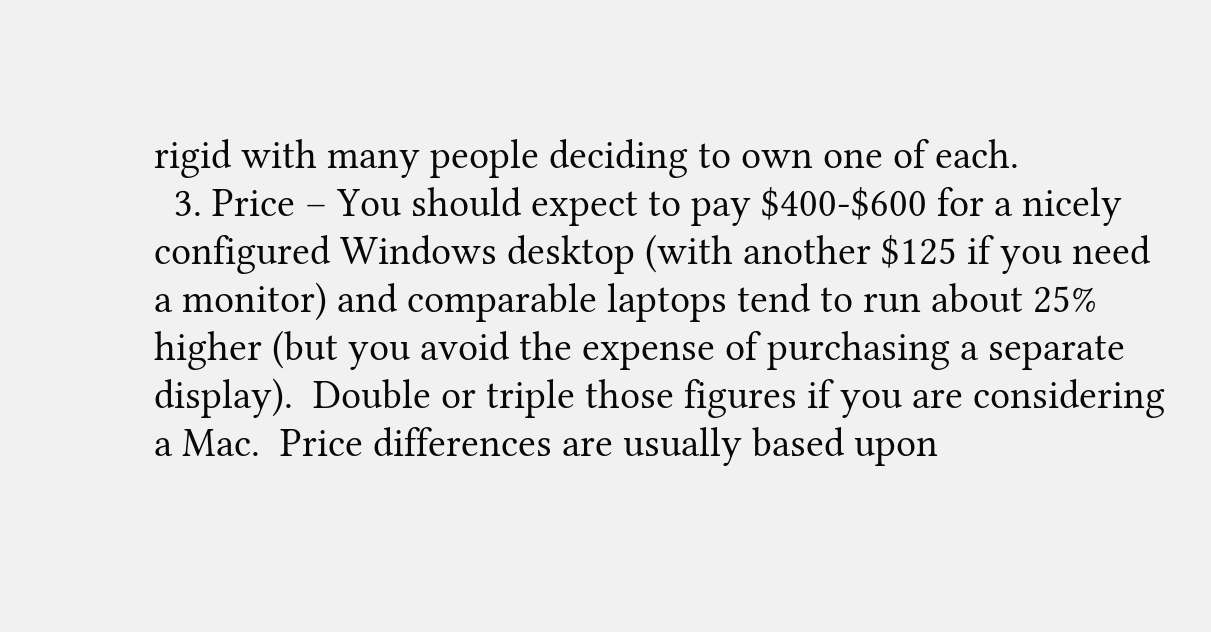rigid with many people deciding to own one of each.
  3. Price – You should expect to pay $400-$600 for a nicely configured Windows desktop (with another $125 if you need a monitor) and comparable laptops tend to run about 25% higher (but you avoid the expense of purchasing a separate display).  Double or triple those figures if you are considering a Mac.  Price differences are usually based upon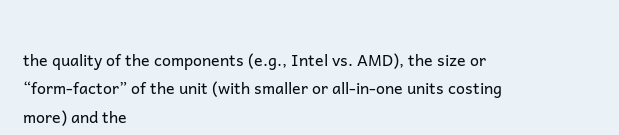the quality of the components (e.g., Intel vs. AMD), the size or “form-factor” of the unit (with smaller or all-in-one units costing more) and the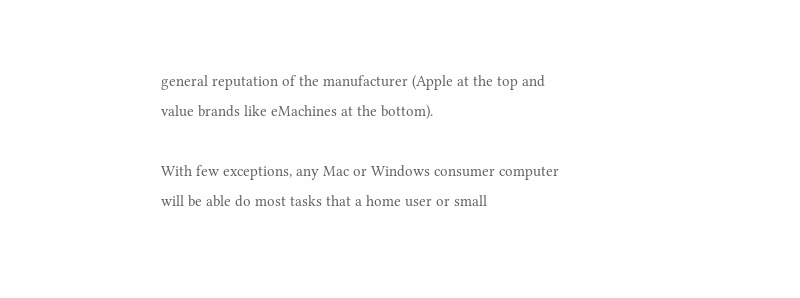general reputation of the manufacturer (Apple at the top and value brands like eMachines at the bottom).

With few exceptions, any Mac or Windows consumer computer will be able do most tasks that a home user or small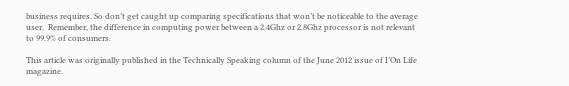business requires. So don’t get caught up comparing specifications that won’t be noticeable to the average user.  Remember, the difference in computing power between a 2.4Ghz or 2.8Ghz processor is not relevant to 99.9% of consumers.

This article was originally published in the Technically Speaking column of the June 2012 issue of I’On Life magazine.